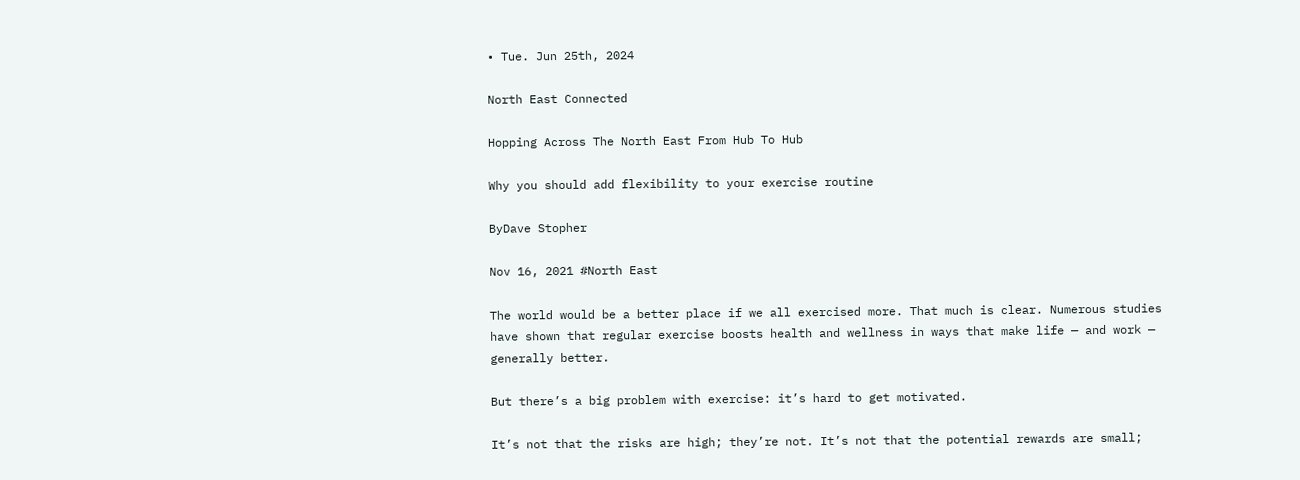• Tue. Jun 25th, 2024

North East Connected

Hopping Across The North East From Hub To Hub

Why you should add flexibility to your exercise routine

ByDave Stopher

Nov 16, 2021 #North East

The world would be a better place if we all exercised more. That much is clear. Numerous studies have shown that regular exercise boosts health and wellness in ways that make life — and work — generally better.

But there’s a big problem with exercise: it’s hard to get motivated.

It’s not that the risks are high; they’re not. It’s not that the potential rewards are small;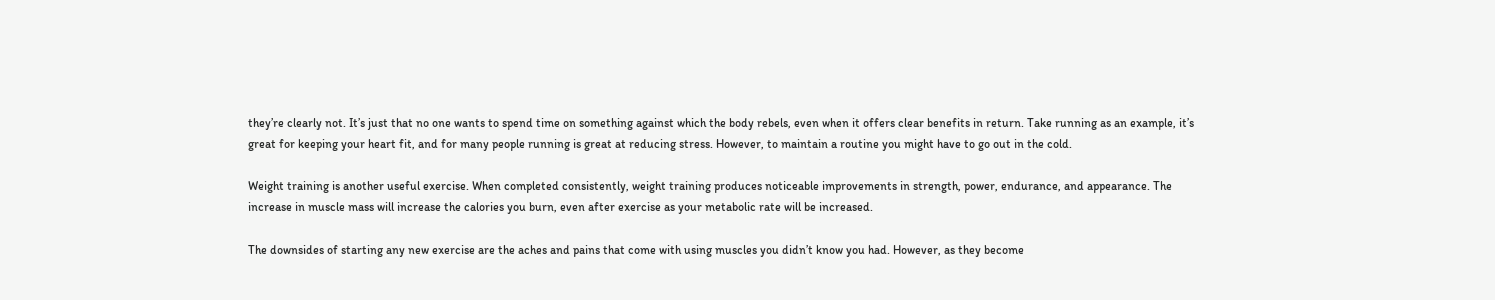they’re clearly not. It’s just that no one wants to spend time on something against which the body rebels, even when it offers clear benefits in return. Take running as an example, it’s great for keeping your heart fit, and for many people running is great at reducing stress. However, to maintain a routine you might have to go out in the cold.

Weight training is another useful exercise. When completed consistently, weight training produces noticeable improvements in strength, power, endurance, and appearance. The increase in muscle mass will increase the calories you burn, even after exercise as your metabolic rate will be increased.

The downsides of starting any new exercise are the aches and pains that come with using muscles you didn’t know you had. However, as they become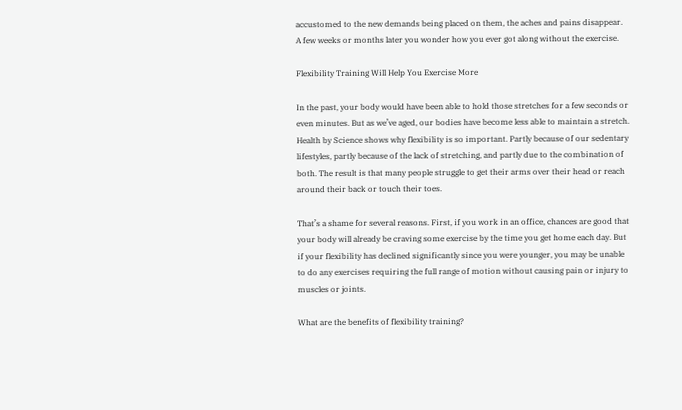accustomed to the new demands being placed on them, the aches and pains disappear. A few weeks or months later you wonder how you ever got along without the exercise.

Flexibility Training Will Help You Exercise More

In the past, your body would have been able to hold those stretches for a few seconds or even minutes. But as we’ve aged, our bodies have become less able to maintain a stretch. Health by Science shows why flexibility is so important. Partly because of our sedentary lifestyles, partly because of the lack of stretching, and partly due to the combination of both. The result is that many people struggle to get their arms over their head or reach around their back or touch their toes.

That’s a shame for several reasons. First, if you work in an office, chances are good that your body will already be craving some exercise by the time you get home each day. But if your flexibility has declined significantly since you were younger, you may be unable to do any exercises requiring the full range of motion without causing pain or injury to muscles or joints.

What are the benefits of flexibility training?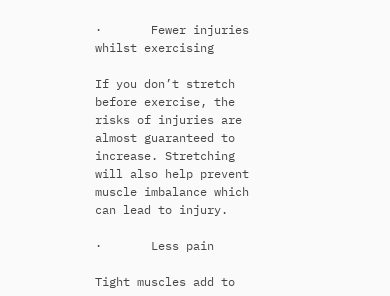·       Fewer injuries whilst exercising

If you don’t stretch before exercise, the risks of injuries are almost guaranteed to increase. Stretching will also help prevent muscle imbalance which can lead to injury.

·       Less pain

Tight muscles add to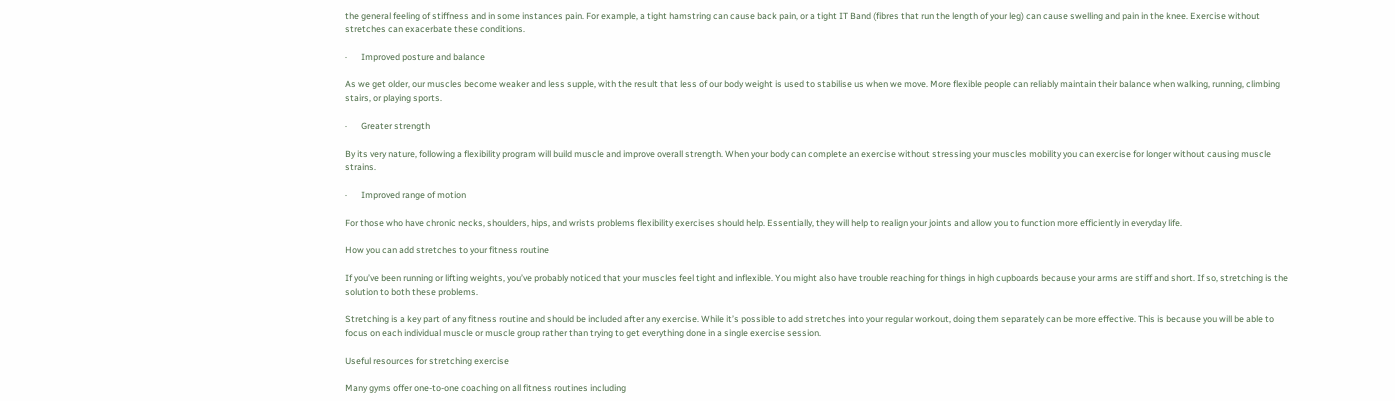the general feeling of stiffness and in some instances pain. For example, a tight hamstring can cause back pain, or a tight IT Band (fibres that run the length of your leg) can cause swelling and pain in the knee. Exercise without stretches can exacerbate these conditions.

·       Improved posture and balance

As we get older, our muscles become weaker and less supple, with the result that less of our body weight is used to stabilise us when we move. More flexible people can reliably maintain their balance when walking, running, climbing stairs, or playing sports.

·       Greater strength

By its very nature, following a flexibility program will build muscle and improve overall strength. When your body can complete an exercise without stressing your muscles mobility you can exercise for longer without causing muscle strains.

·       Improved range of motion

For those who have chronic necks, shoulders, hips, and wrists problems flexibility exercises should help. Essentially, they will help to realign your joints and allow you to function more efficiently in everyday life.

How you can add stretches to your fitness routine

If you’ve been running or lifting weights, you’ve probably noticed that your muscles feel tight and inflexible. You might also have trouble reaching for things in high cupboards because your arms are stiff and short. If so, stretching is the solution to both these problems.

Stretching is a key part of any fitness routine and should be included after any exercise. While it’s possible to add stretches into your regular workout, doing them separately can be more effective. This is because you will be able to focus on each individual muscle or muscle group rather than trying to get everything done in a single exercise session.

Useful resources for stretching exercise

Many gyms offer one-to-one coaching on all fitness routines including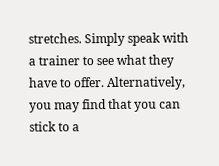stretches. Simply speak with a trainer to see what they have to offer. Alternatively, you may find that you can stick to a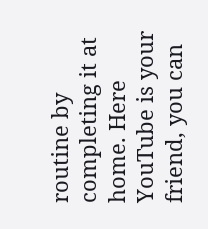routine by completing it at home. Here YouTube is your friend, you can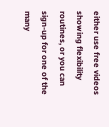either use free videos showing flexibility routines, or you can sign-up for one of the many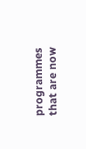programmes that are now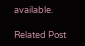available.

Related Post